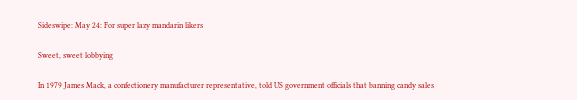Sideswipe: May 24: For super lazy mandarin likers

Sweet, sweet lobbying

In 1979 James Mack, a confectionery manufacturer representative, told US government officials that banning candy sales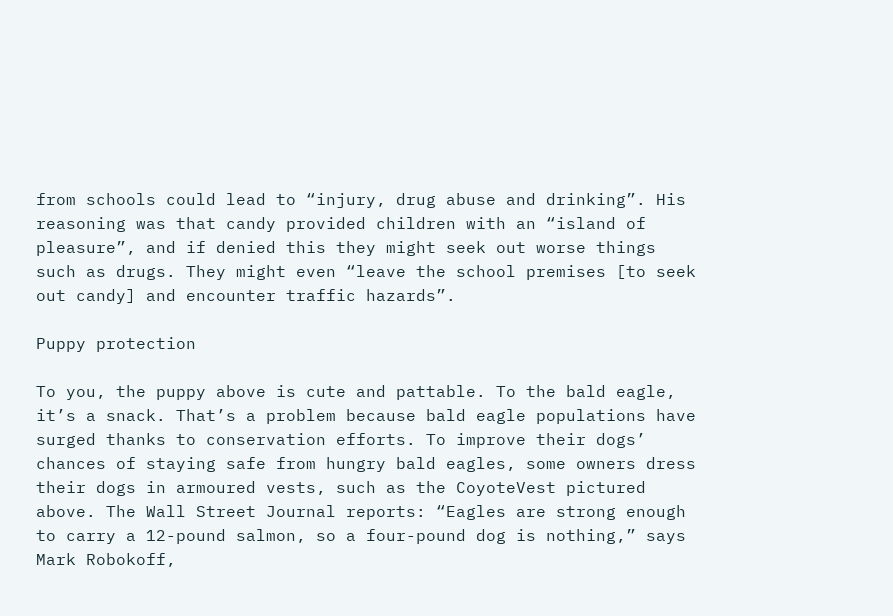from schools could lead to “injury, drug abuse and drinking”. His reasoning was that candy provided children with an “island of pleasure”, and if denied this they might seek out worse things such as drugs. They might even “leave the school premises [to seek out candy] and encounter traffic hazards”.

Puppy protection

To you, the puppy above is cute and pattable. To the bald eagle, it’s a snack. That’s a problem because bald eagle populations have surged thanks to conservation efforts. To improve their dogs’ chances of staying safe from hungry bald eagles, some owners dress their dogs in armoured vests, such as the CoyoteVest pictured above. The Wall Street Journal reports: “Eagles are strong enough to carry a 12-pound salmon, so a four-pound dog is nothing,” says Mark Robokoff,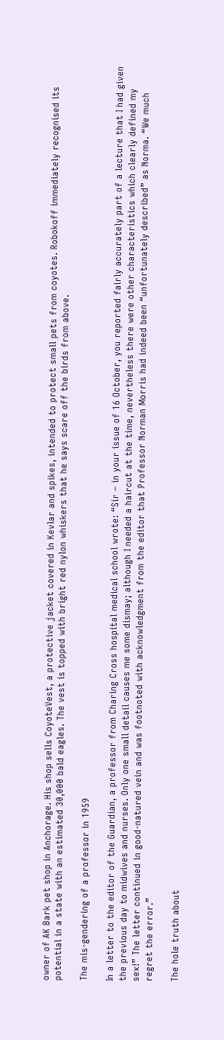owner of AK Bark pet shop in Anchorage. His shop sells CoyoteVest, a protective jacket covered in Kevlar and spikes, intended to protect small pets from coyotes. Robokoff immediately recognised its potential in a state with an estimated 30,000 bald eagles. The vest is topped with bright red nylon whiskers that he says scare off the birds from above.

The mis-gendering of a professor in 1959

In a letter to the editor of the Guardian, a professor from Charing Cross hospital medical school wrote: “Sir – in your issue of 16 October, you reported fairly accurately part of a lecture that I had given the previous day to midwives and nurses. Only one small detail causes me some dismay; although I needed a haircut at the time, nevertheless there were other characteristics which clearly defined my sex!” The letter continued in good-natured vein and was footnoted with acknowledgment from the editor that Professor Norman Morris had indeed been “unfortunately described” as Norma. “We much regret the error.”

The hole truth about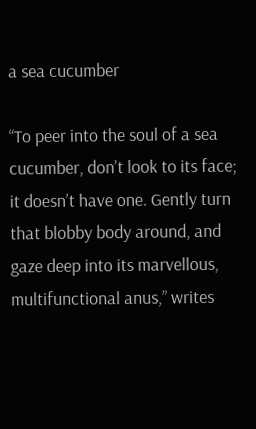a sea cucumber

“To peer into the soul of a sea cucumber, don’t look to its face; it doesn’t have one. Gently turn that blobby body around, and gaze deep into its marvellous, multifunctional anus,” writes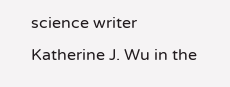science writer Katherine J. Wu in the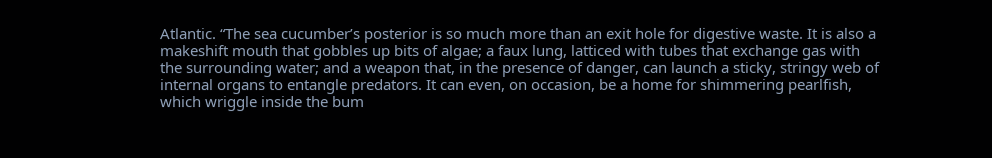Atlantic. “The sea cucumber’s posterior is so much more than an exit hole for digestive waste. It is also a makeshift mouth that gobbles up bits of algae; a faux lung, latticed with tubes that exchange gas with the surrounding water; and a weapon that, in the presence of danger, can launch a sticky, stringy web of internal organs to entangle predators. It can even, on occasion, be a home for shimmering pearlfish, which wriggle inside the bum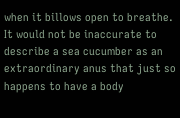when it billows open to breathe. It would not be inaccurate to describe a sea cucumber as an extraordinary anus that just so happens to have a body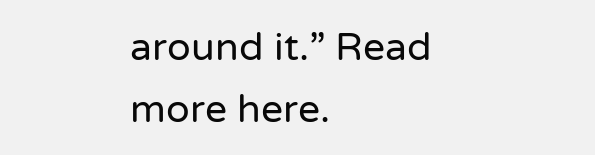around it.” Read more here.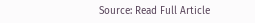Source: Read Full Article